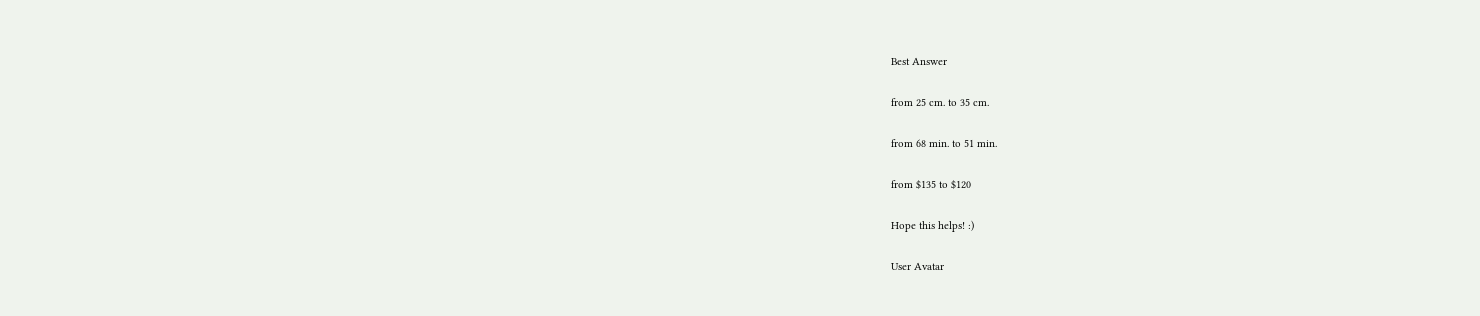Best Answer

from 25 cm. to 35 cm.

from 68 min. to 51 min.

from $135 to $120

Hope this helps! :)

User Avatar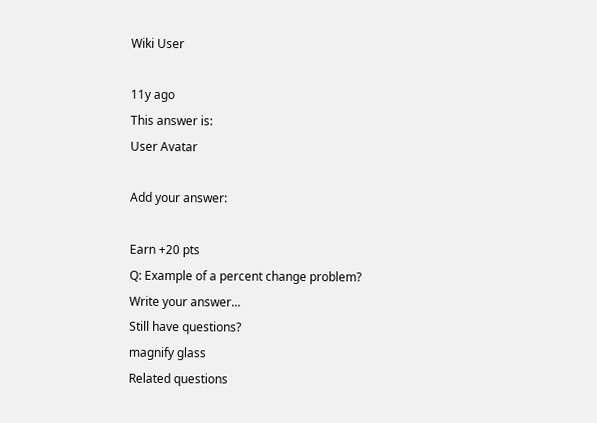Wiki User

11y ago
This answer is:
User Avatar

Add your answer:

Earn +20 pts
Q: Example of a percent change problem?
Write your answer...
Still have questions?
magnify glass
Related questions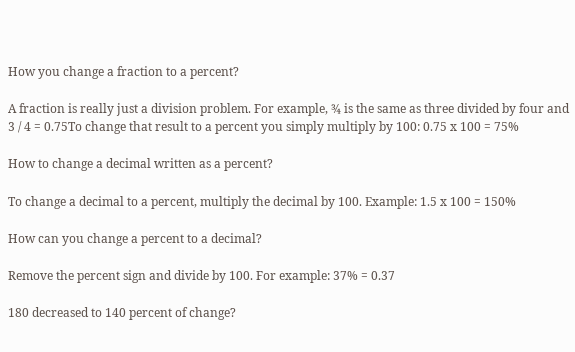How you change a fraction to a percent?

A fraction is really just a division problem. For example, ¾ is the same as three divided by four and 3 / 4 = 0.75To change that result to a percent you simply multiply by 100: 0.75 x 100 = 75%

How to change a decimal written as a percent?

To change a decimal to a percent, multiply the decimal by 100. Example: 1.5 x 100 = 150%

How can you change a percent to a decimal?

Remove the percent sign and divide by 100. For example: 37% = 0.37

180 decreased to 140 percent of change?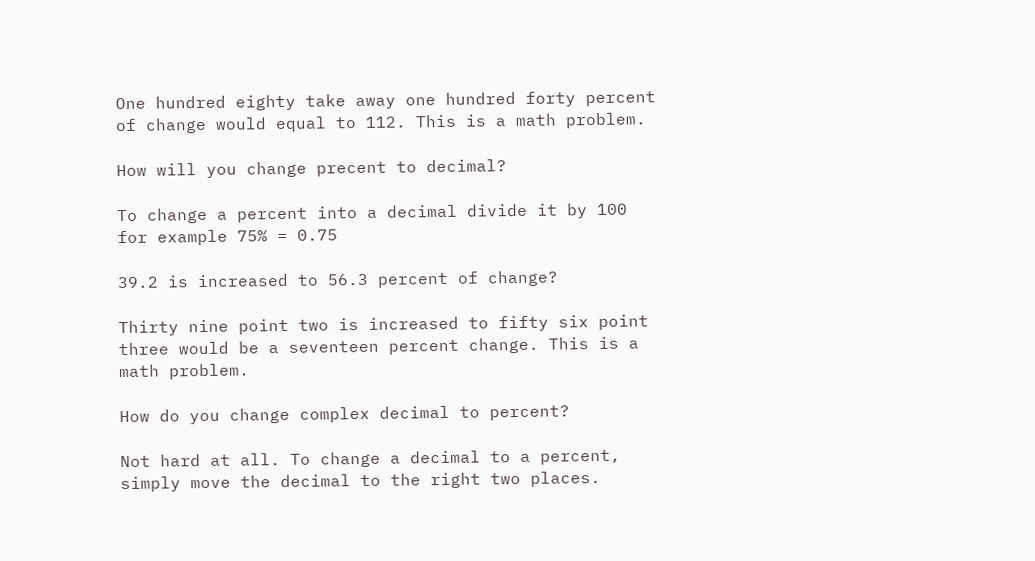One hundred eighty take away one hundred forty percent of change would equal to 112. This is a math problem.

How will you change precent to decimal?

To change a percent into a decimal divide it by 100 for example 75% = 0.75

39.2 is increased to 56.3 percent of change?

Thirty nine point two is increased to fifty six point three would be a seventeen percent change. This is a math problem.

How do you change complex decimal to percent?

Not hard at all. To change a decimal to a percent, simply move the decimal to the right two places.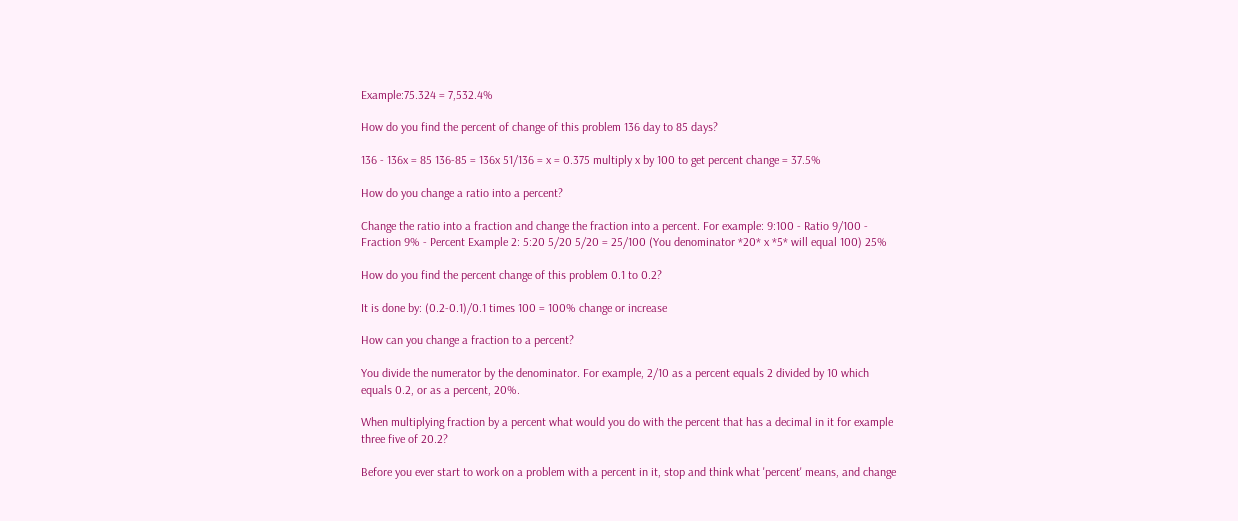Example:75.324 = 7,532.4%

How do you find the percent of change of this problem 136 day to 85 days?

136 - 136x = 85 136-85 = 136x 51/136 = x = 0.375 multiply x by 100 to get percent change = 37.5%

How do you change a ratio into a percent?

Change the ratio into a fraction and change the fraction into a percent. For example: 9:100 - Ratio 9/100 - Fraction 9% - Percent Example 2: 5:20 5/20 5/20 = 25/100 (You denominator *20* x *5* will equal 100) 25%

How do you find the percent change of this problem 0.1 to 0.2?

It is done by: (0.2-0.1)/0.1 times 100 = 100% change or increase

How can you change a fraction to a percent?

You divide the numerator by the denominator. For example, 2/10 as a percent equals 2 divided by 10 which equals 0.2, or as a percent, 20%.

When multiplying fraction by a percent what would you do with the percent that has a decimal in it for example three five of 20.2?

Before you ever start to work on a problem with a percent in it, stop and think what 'percent' means, and change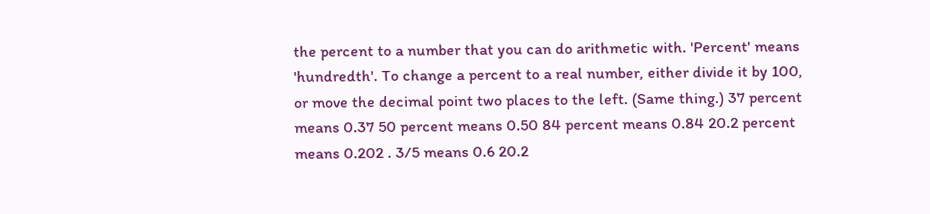the percent to a number that you can do arithmetic with. 'Percent' means 'hundredth'. To change a percent to a real number, either divide it by 100, or move the decimal point two places to the left. (Same thing.) 37 percent means 0.37 50 percent means 0.50 84 percent means 0.84 20.2 percent means 0.202 . 3/5 means 0.6 20.2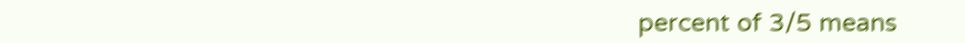percent of 3/5 means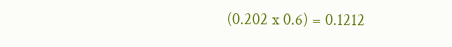(0.202 x 0.6) = 0.1212